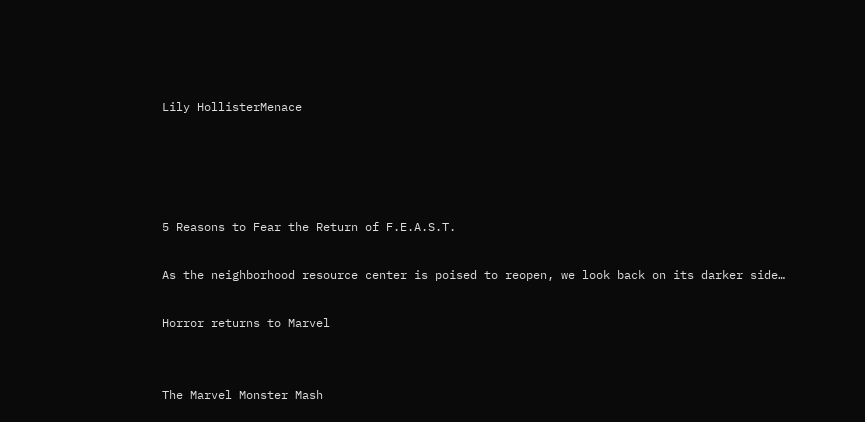Lily HollisterMenace




5 Reasons to Fear the Return of F.E.A.S.T.

As the neighborhood resource center is poised to reopen, we look back on its darker side…

Horror returns to Marvel


The Marvel Monster Mash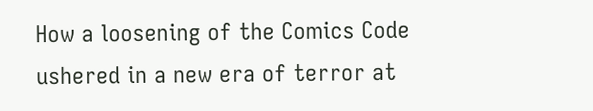How a loosening of the Comics Code ushered in a new era of terror at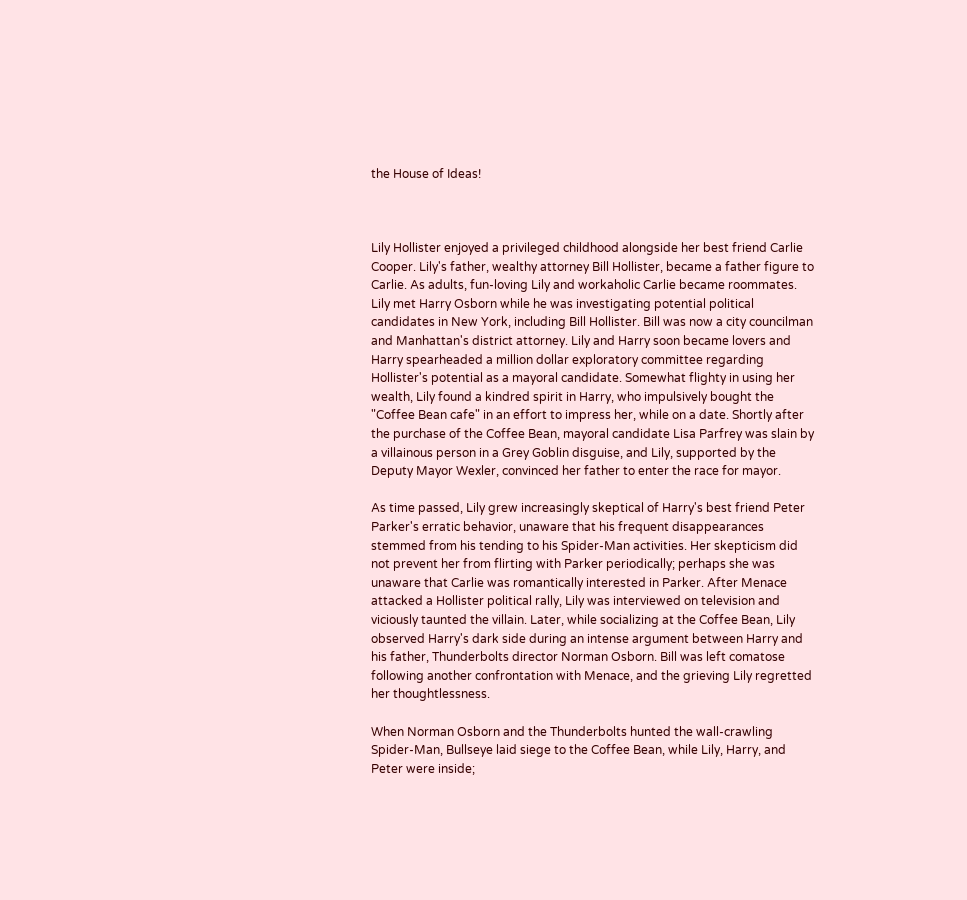the House of Ideas!



Lily Hollister enjoyed a privileged childhood alongside her best friend Carlie Cooper. Lily's father, wealthy attorney Bill Hollister, became a father figure to Carlie. As adults, fun-loving Lily and workaholic Carlie became roommates. Lily met Harry Osborn while he was investigating potential political candidates in New York, including Bill Hollister. Bill was now a city councilman and Manhattan's district attorney. Lily and Harry soon became lovers and Harry spearheaded a million dollar exploratory committee regarding Hollister's potential as a mayoral candidate. Somewhat flighty in using her wealth, Lily found a kindred spirit in Harry, who impulsively bought the "Coffee Bean cafe" in an effort to impress her, while on a date. Shortly after the purchase of the Coffee Bean, mayoral candidate Lisa Parfrey was slain by a villainous person in a Grey Goblin disguise, and Lily, supported by the Deputy Mayor Wexler, convinced her father to enter the race for mayor.

As time passed, Lily grew increasingly skeptical of Harry's best friend Peter Parker's erratic behavior, unaware that his frequent disappearances stemmed from his tending to his Spider-Man activities. Her skepticism did not prevent her from flirting with Parker periodically; perhaps she was unaware that Carlie was romantically interested in Parker. After Menace attacked a Hollister political rally, Lily was interviewed on television and viciously taunted the villain. Later, while socializing at the Coffee Bean, Lily observed Harry's dark side during an intense argument between Harry and his father, Thunderbolts director Norman Osborn. Bill was left comatose following another confrontation with Menace, and the grieving Lily regretted her thoughtlessness.

When Norman Osborn and the Thunderbolts hunted the wall-crawling Spider-Man, Bullseye laid siege to the Coffee Bean, while Lily, Harry, and Peter were inside;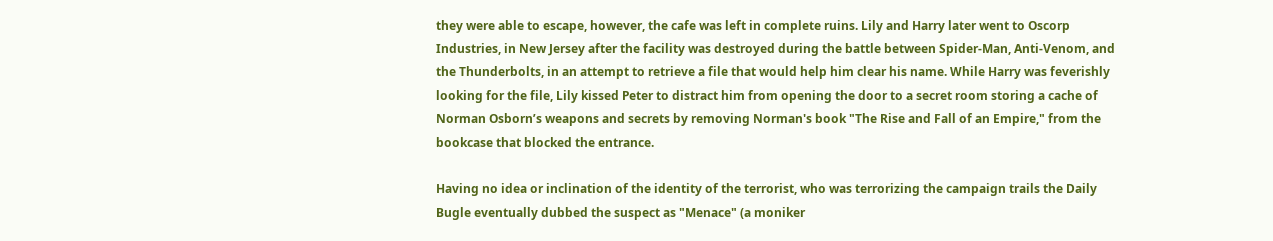they were able to escape, however, the cafe was left in complete ruins. Lily and Harry later went to Oscorp Industries, in New Jersey after the facility was destroyed during the battle between Spider-Man, Anti-Venom, and the Thunderbolts, in an attempt to retrieve a file that would help him clear his name. While Harry was feverishly looking for the file, Lily kissed Peter to distract him from opening the door to a secret room storing a cache of Norman Osborn’s weapons and secrets by removing Norman's book "The Rise and Fall of an Empire," from the bookcase that blocked the entrance.

Having no idea or inclination of the identity of the terrorist, who was terrorizing the campaign trails the Daily Bugle eventually dubbed the suspect as "Menace" (a moniker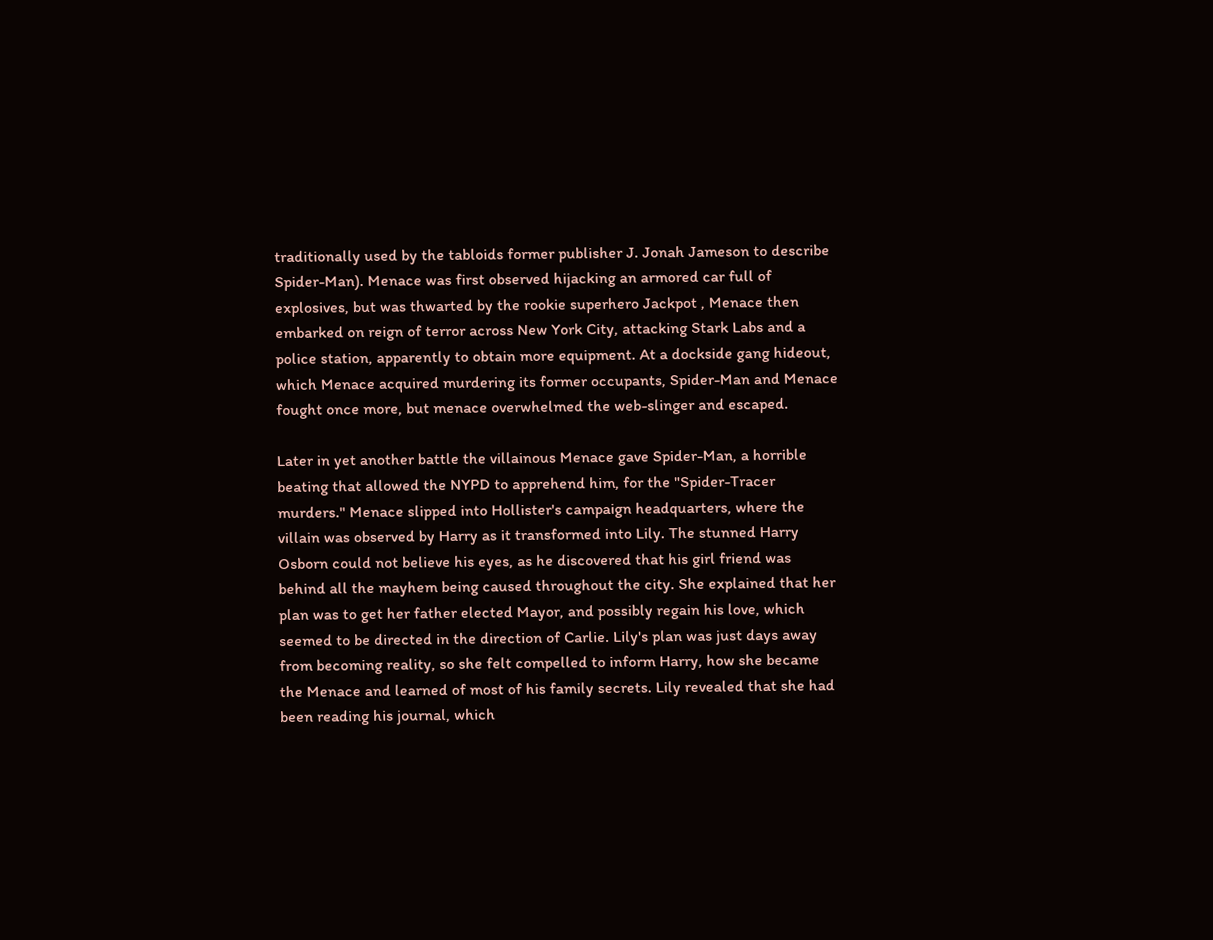traditionally used by the tabloids former publisher J. Jonah Jameson to describe Spider-Man). Menace was first observed hijacking an armored car full of explosives, but was thwarted by the rookie superhero Jackpot , Menace then embarked on reign of terror across New York City, attacking Stark Labs and a police station, apparently to obtain more equipment. At a dockside gang hideout, which Menace acquired murdering its former occupants, Spider-Man and Menace fought once more, but menace overwhelmed the web-slinger and escaped.

Later in yet another battle the villainous Menace gave Spider-Man, a horrible beating that allowed the NYPD to apprehend him, for the "Spider-Tracer murders." Menace slipped into Hollister's campaign headquarters, where the villain was observed by Harry as it transformed into Lily. The stunned Harry Osborn could not believe his eyes, as he discovered that his girl friend was behind all the mayhem being caused throughout the city. She explained that her plan was to get her father elected Mayor, and possibly regain his love, which seemed to be directed in the direction of Carlie. Lily's plan was just days away from becoming reality, so she felt compelled to inform Harry, how she became the Menace and learned of most of his family secrets. Lily revealed that she had been reading his journal, which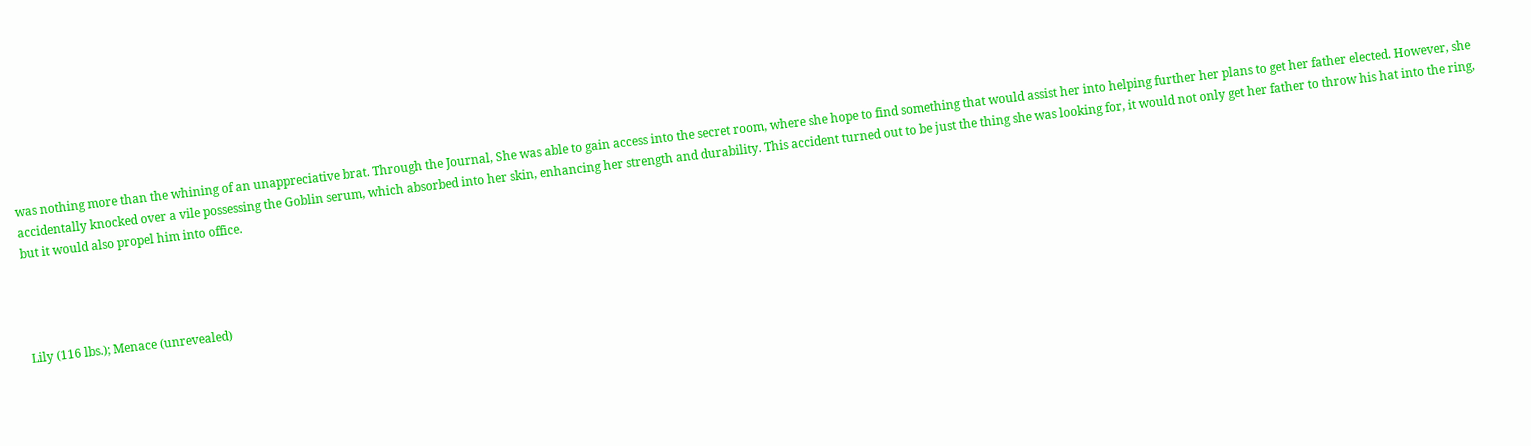was nothing more than the whining of an unappreciative brat. Through the Journal, She was able to gain access into the secret room, where she hope to find something that would assist her into helping further her plans to get her father elected. However, she accidentally knocked over a vile possessing the Goblin serum, which absorbed into her skin, enhancing her strength and durability. This accident turned out to be just the thing she was looking for, it would not only get her father to throw his hat into the ring, but it would also propel him into office.




Lily (116 lbs.); Menace (unrevealed)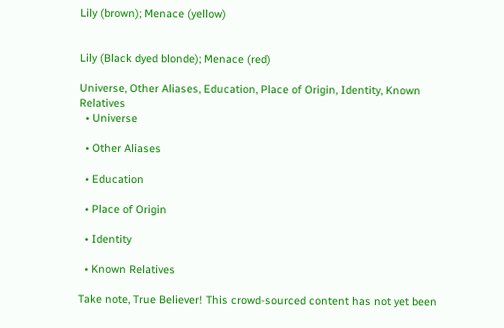Lily (brown); Menace (yellow)


Lily (Black dyed blonde); Menace (red)

Universe, Other Aliases, Education, Place of Origin, Identity, Known Relatives
  • Universe

  • Other Aliases

  • Education

  • Place of Origin

  • Identity

  • Known Relatives

Take note, True Believer! This crowd-sourced content has not yet been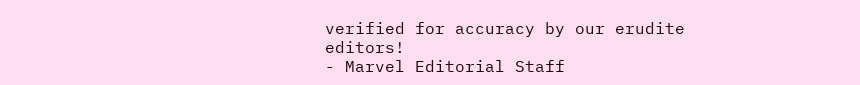verified for accuracy by our erudite editors!
- Marvel Editorial Staff